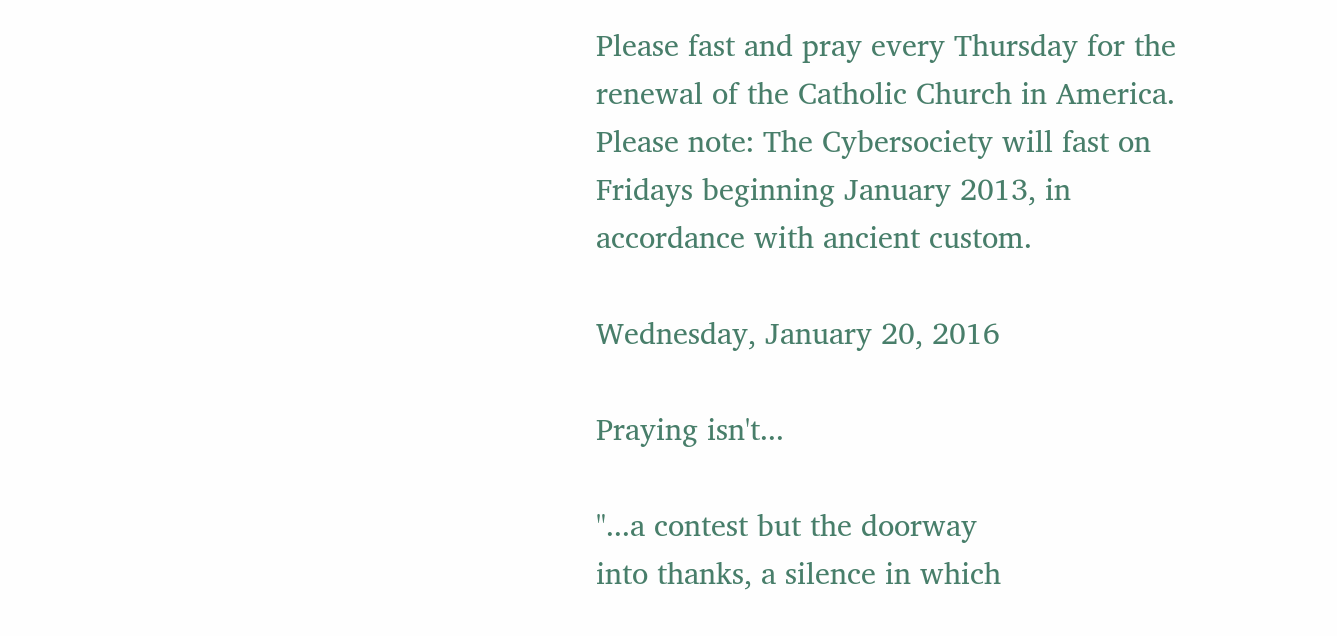Please fast and pray every Thursday for the renewal of the Catholic Church in America. Please note: The Cybersociety will fast on Fridays beginning January 2013, in accordance with ancient custom.

Wednesday, January 20, 2016

Praying isn't...

"...a contest but the doorway
into thanks, a silence in which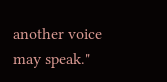another voice may speak."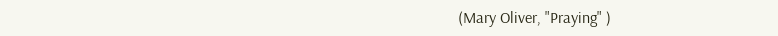(Mary Oliver, "Praying" )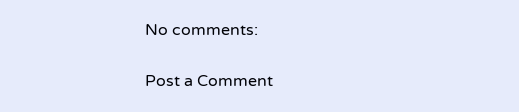No comments:

Post a Comment